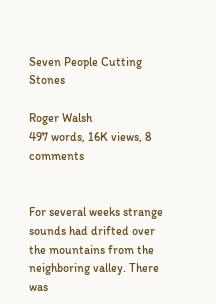Seven People Cutting Stones

Roger Walsh
497 words, 16K views, 8 comments


For several weeks strange sounds had drifted over the mountains from the neighboring valley. There was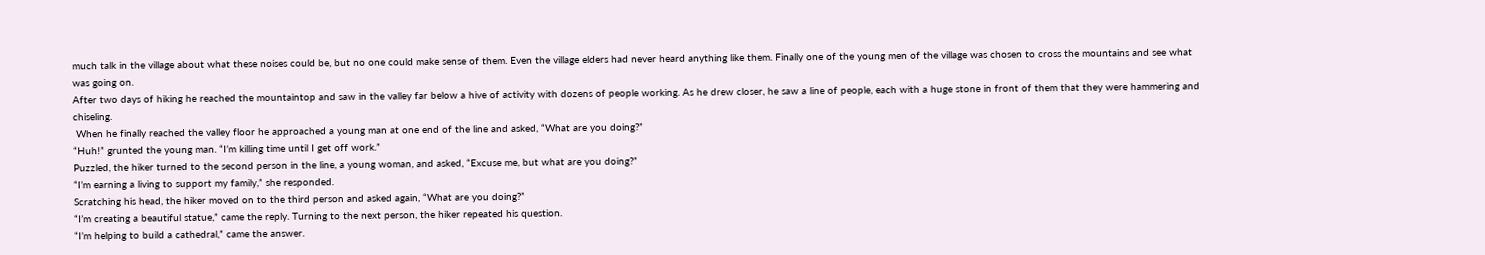much talk in the village about what these noises could be, but no one could make sense of them. Even the village elders had never heard anything like them. Finally one of the young men of the village was chosen to cross the mountains and see what was going on.
After two days of hiking he reached the mountaintop and saw in the valley far below a hive of activity with dozens of people working. As he drew closer, he saw a line of people, each with a huge stone in front of them that they were hammering and chiseling.
 When he finally reached the valley floor he approached a young man at one end of the line and asked, “What are you doing?”
“Huh!” grunted the young man. “I’m killing time until I get off work.”
Puzzled, the hiker turned to the second person in the line, a young woman, and asked, “Excuse me, but what are you doing?”
“I’m earning a living to support my family,” she responded.
Scratching his head, the hiker moved on to the third person and asked again, “What are you doing?”
“I’m creating a beautiful statue,” came the reply. Turning to the next person, the hiker repeated his question.
“I’m helping to build a cathedral,” came the answer.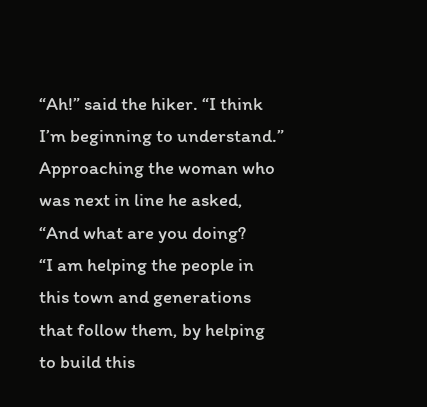“Ah!” said the hiker. “I think I’m beginning to understand.” Approaching the woman who was next in line he asked, “And what are you doing?
“I am helping the people in this town and generations that follow them, by helping to build this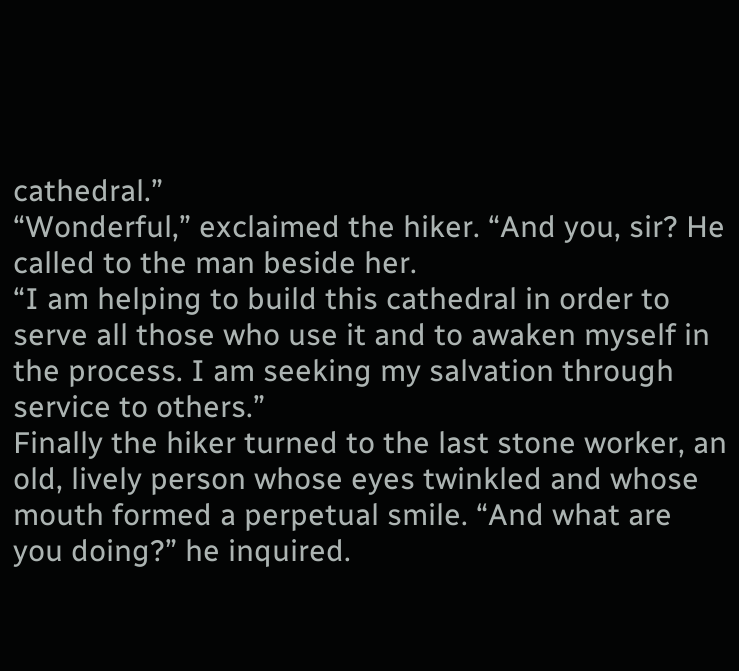cathedral.”
“Wonderful,” exclaimed the hiker. “And you, sir? He called to the man beside her.
“I am helping to build this cathedral in order to serve all those who use it and to awaken myself in the process. I am seeking my salvation through service to others.”
Finally the hiker turned to the last stone worker, an old, lively person whose eyes twinkled and whose mouth formed a perpetual smile. “And what are you doing?” he inquired.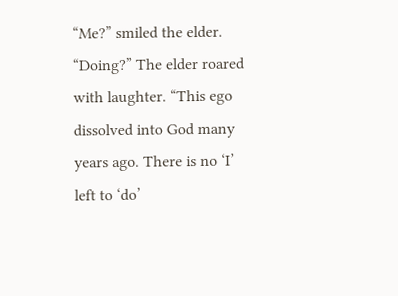“Me?” smiled the elder. “Doing?” The elder roared with laughter. “This ego dissolved into God many years ago. There is no ‘I’ left to ‘do’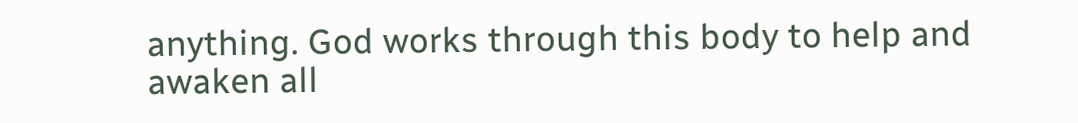anything. God works through this body to help and awaken all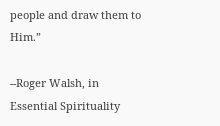people and draw them to Him.”

--Roger Walsh, in Essential Spirituality